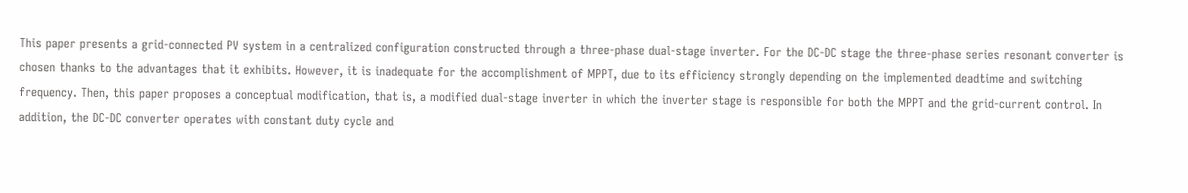This paper presents a grid-connected PV system in a centralized configuration constructed through a three-phase dual-stage inverter. For the DC-DC stage the three-phase series resonant converter is chosen thanks to the advantages that it exhibits. However, it is inadequate for the accomplishment of MPPT, due to its efficiency strongly depending on the implemented deadtime and switching frequency. Then, this paper proposes a conceptual modification, that is, a modified dual-stage inverter in which the inverter stage is responsible for both the MPPT and the grid-current control. In addition, the DC-DC converter operates with constant duty cycle and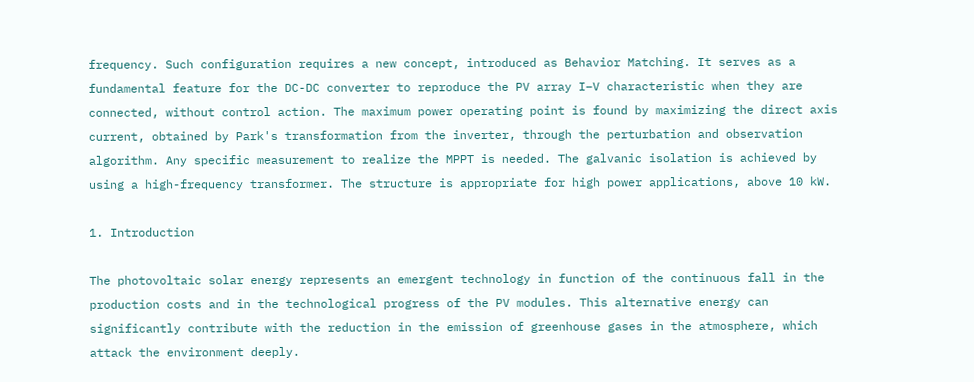frequency. Such configuration requires a new concept, introduced as Behavior Matching. It serves as a fundamental feature for the DC-DC converter to reproduce the PV array I–V characteristic when they are connected, without control action. The maximum power operating point is found by maximizing the direct axis current, obtained by Park's transformation from the inverter, through the perturbation and observation algorithm. Any specific measurement to realize the MPPT is needed. The galvanic isolation is achieved by using a high-frequency transformer. The structure is appropriate for high power applications, above 10 kW.

1. Introduction

The photovoltaic solar energy represents an emergent technology in function of the continuous fall in the production costs and in the technological progress of the PV modules. This alternative energy can significantly contribute with the reduction in the emission of greenhouse gases in the atmosphere, which attack the environment deeply.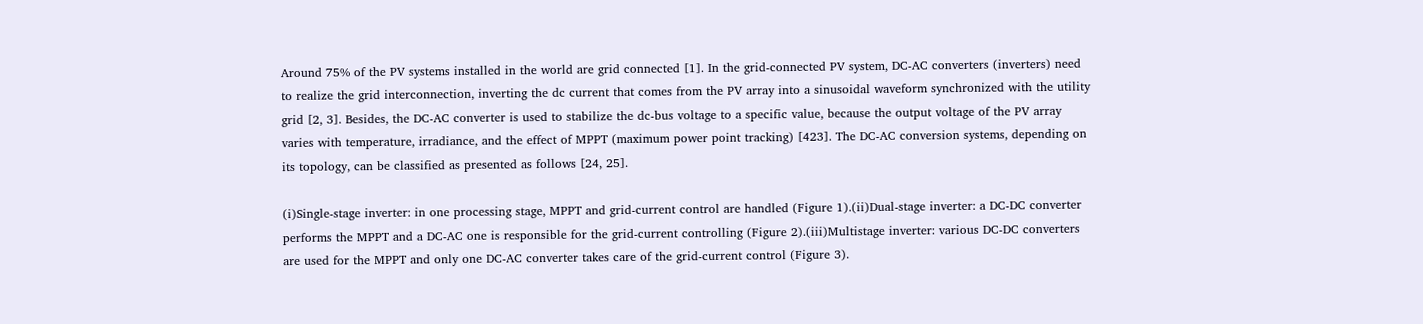Around 75% of the PV systems installed in the world are grid connected [1]. In the grid-connected PV system, DC-AC converters (inverters) need to realize the grid interconnection, inverting the dc current that comes from the PV array into a sinusoidal waveform synchronized with the utility grid [2, 3]. Besides, the DC-AC converter is used to stabilize the dc-bus voltage to a specific value, because the output voltage of the PV array varies with temperature, irradiance, and the effect of MPPT (maximum power point tracking) [423]. The DC-AC conversion systems, depending on its topology, can be classified as presented as follows [24, 25].

(i)Single-stage inverter: in one processing stage, MPPT and grid-current control are handled (Figure 1).(ii)Dual-stage inverter: a DC-DC converter performs the MPPT and a DC-AC one is responsible for the grid-current controlling (Figure 2).(iii)Multistage inverter: various DC-DC converters are used for the MPPT and only one DC-AC converter takes care of the grid-current control (Figure 3).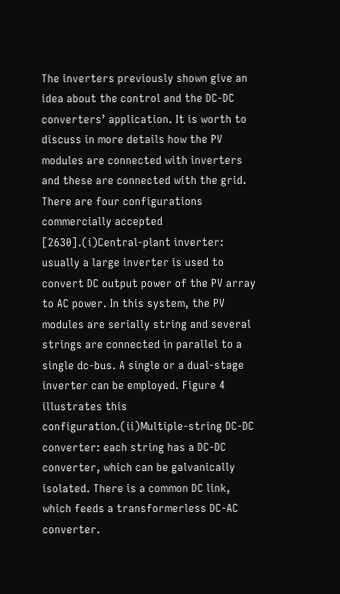The inverters previously shown give an idea about the control and the DC-DC converters’ application. It is worth to discuss in more details how the PV modules are connected with inverters and these are connected with the grid. There are four configurations commercially accepted [2630].(i)Central-plant inverter: usually a large inverter is used to convert DC output power of the PV array to AC power. In this system, the PV modules are serially string and several strings are connected in parallel to a single dc-bus. A single or a dual-stage inverter can be employed. Figure 4 illustrates this configuration.(ii)Multiple-string DC-DC converter: each string has a DC-DC converter, which can be galvanically isolated. There is a common DC link, which feeds a transformerless DC-AC converter.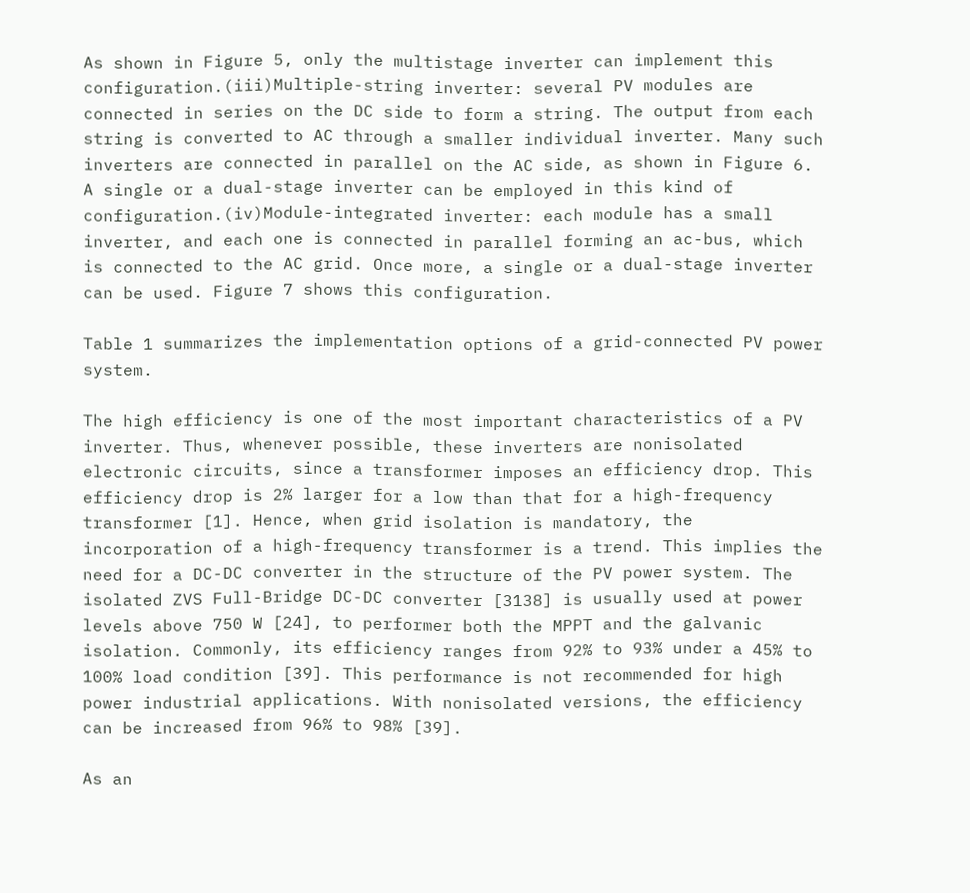As shown in Figure 5, only the multistage inverter can implement this configuration.(iii)Multiple-string inverter: several PV modules are connected in series on the DC side to form a string. The output from each string is converted to AC through a smaller individual inverter. Many such inverters are connected in parallel on the AC side, as shown in Figure 6. A single or a dual-stage inverter can be employed in this kind of configuration.(iv)Module-integrated inverter: each module has a small inverter, and each one is connected in parallel forming an ac-bus, which is connected to the AC grid. Once more, a single or a dual-stage inverter can be used. Figure 7 shows this configuration.

Table 1 summarizes the implementation options of a grid-connected PV power system.

The high efficiency is one of the most important characteristics of a PV inverter. Thus, whenever possible, these inverters are nonisolated electronic circuits, since a transformer imposes an efficiency drop. This efficiency drop is 2% larger for a low than that for a high-frequency transformer [1]. Hence, when grid isolation is mandatory, the incorporation of a high-frequency transformer is a trend. This implies the need for a DC-DC converter in the structure of the PV power system. The isolated ZVS Full-Bridge DC-DC converter [3138] is usually used at power levels above 750 W [24], to performer both the MPPT and the galvanic isolation. Commonly, its efficiency ranges from 92% to 93% under a 45% to 100% load condition [39]. This performance is not recommended for high power industrial applications. With nonisolated versions, the efficiency can be increased from 96% to 98% [39].

As an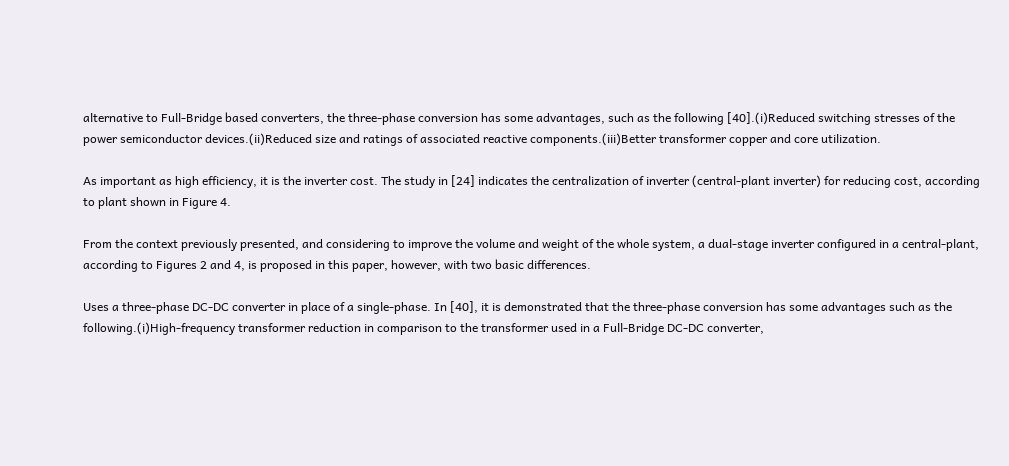alternative to Full-Bridge based converters, the three-phase conversion has some advantages, such as the following [40].(i)Reduced switching stresses of the power semiconductor devices.(ii)Reduced size and ratings of associated reactive components.(iii)Better transformer copper and core utilization.

As important as high efficiency, it is the inverter cost. The study in [24] indicates the centralization of inverter (central-plant inverter) for reducing cost, according to plant shown in Figure 4.

From the context previously presented, and considering to improve the volume and weight of the whole system, a dual-stage inverter configured in a central-plant, according to Figures 2 and 4, is proposed in this paper, however, with two basic differences.

Uses a three-phase DC-DC converter in place of a single-phase. In [40], it is demonstrated that the three-phase conversion has some advantages such as the following.(i)High-frequency transformer reduction in comparison to the transformer used in a Full-Bridge DC-DC converter,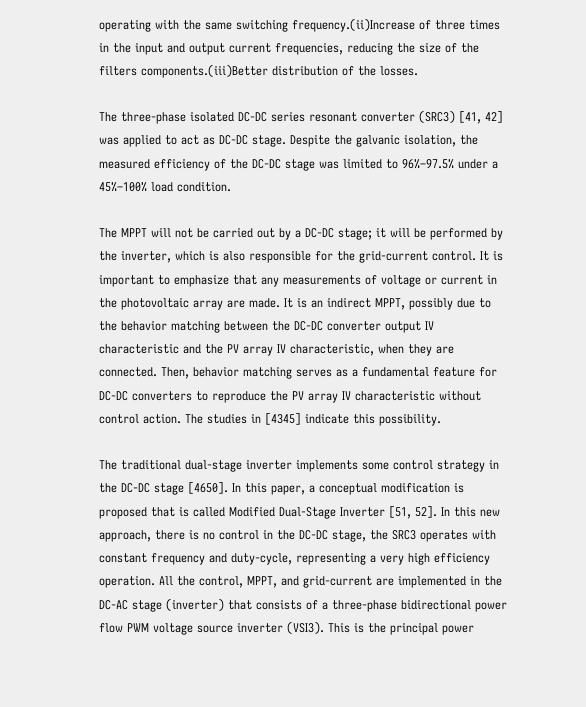operating with the same switching frequency.(ii)Increase of three times in the input and output current frequencies, reducing the size of the filters components.(iii)Better distribution of the losses.

The three-phase isolated DC-DC series resonant converter (SRC3) [41, 42] was applied to act as DC-DC stage. Despite the galvanic isolation, the measured efficiency of the DC-DC stage was limited to 96%–97.5% under a 45%–100% load condition.

The MPPT will not be carried out by a DC-DC stage; it will be performed by the inverter, which is also responsible for the grid-current control. It is important to emphasize that any measurements of voltage or current in the photovoltaic array are made. It is an indirect MPPT, possibly due to the behavior matching between the DC-DC converter output IV characteristic and the PV array IV characteristic, when they are connected. Then, behavior matching serves as a fundamental feature for DC-DC converters to reproduce the PV array IV characteristic without control action. The studies in [4345] indicate this possibility.

The traditional dual-stage inverter implements some control strategy in the DC-DC stage [4650]. In this paper, a conceptual modification is proposed that is called Modified Dual-Stage Inverter [51, 52]. In this new approach, there is no control in the DC-DC stage, the SRC3 operates with constant frequency and duty-cycle, representing a very high efficiency operation. All the control, MPPT, and grid-current are implemented in the DC-AC stage (inverter) that consists of a three-phase bidirectional power flow PWM voltage source inverter (VSI3). This is the principal power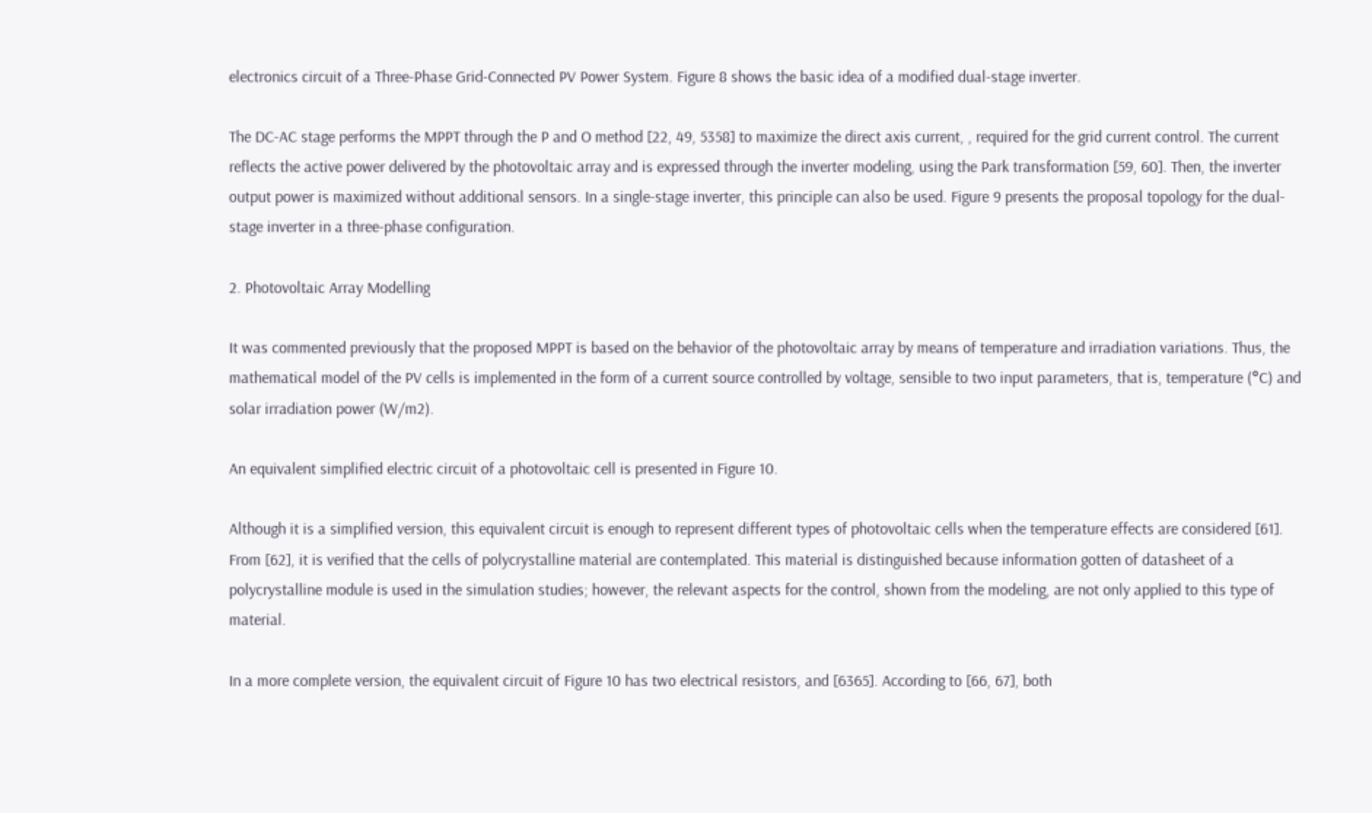electronics circuit of a Three-Phase Grid-Connected PV Power System. Figure 8 shows the basic idea of a modified dual-stage inverter.

The DC-AC stage performs the MPPT through the P and O method [22, 49, 5358] to maximize the direct axis current, , required for the grid current control. The current reflects the active power delivered by the photovoltaic array and is expressed through the inverter modeling, using the Park transformation [59, 60]. Then, the inverter output power is maximized without additional sensors. In a single-stage inverter, this principle can also be used. Figure 9 presents the proposal topology for the dual-stage inverter in a three-phase configuration.

2. Photovoltaic Array Modelling

It was commented previously that the proposed MPPT is based on the behavior of the photovoltaic array by means of temperature and irradiation variations. Thus, the mathematical model of the PV cells is implemented in the form of a current source controlled by voltage, sensible to two input parameters, that is, temperature (°C) and solar irradiation power (W/m2).

An equivalent simplified electric circuit of a photovoltaic cell is presented in Figure 10.

Although it is a simplified version, this equivalent circuit is enough to represent different types of photovoltaic cells when the temperature effects are considered [61]. From [62], it is verified that the cells of polycrystalline material are contemplated. This material is distinguished because information gotten of datasheet of a polycrystalline module is used in the simulation studies; however, the relevant aspects for the control, shown from the modeling, are not only applied to this type of material.

In a more complete version, the equivalent circuit of Figure 10 has two electrical resistors, and [6365]. According to [66, 67], both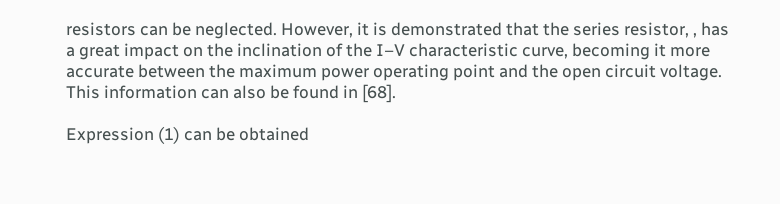resistors can be neglected. However, it is demonstrated that the series resistor, , has a great impact on the inclination of the I–V characteristic curve, becoming it more accurate between the maximum power operating point and the open circuit voltage. This information can also be found in [68].

Expression (1) can be obtained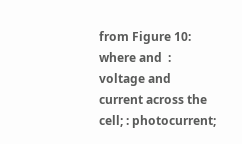from Figure 10: where and  : voltage and current across the cell; : photocurrent;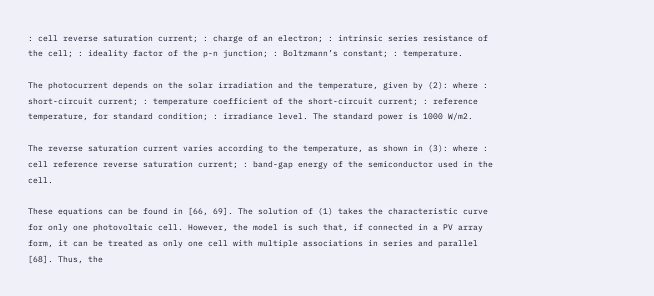: cell reverse saturation current; : charge of an electron; : intrinsic series resistance of the cell; : ideality factor of the p-n junction; : Boltzmann’s constant; : temperature.

The photocurrent depends on the solar irradiation and the temperature, given by (2): where : short-circuit current; : temperature coefficient of the short-circuit current; : reference temperature, for standard condition; : irradiance level. The standard power is 1000 W/m2.

The reverse saturation current varies according to the temperature, as shown in (3): where : cell reference reverse saturation current; : band-gap energy of the semiconductor used in the cell.

These equations can be found in [66, 69]. The solution of (1) takes the characteristic curve for only one photovoltaic cell. However, the model is such that, if connected in a PV array form, it can be treated as only one cell with multiple associations in series and parallel [68]. Thus, the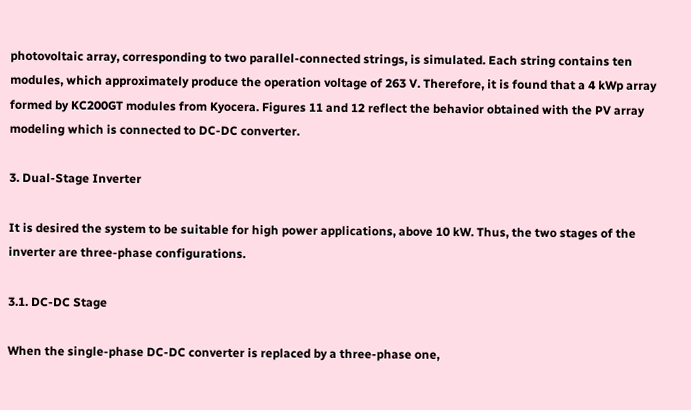photovoltaic array, corresponding to two parallel-connected strings, is simulated. Each string contains ten modules, which approximately produce the operation voltage of 263 V. Therefore, it is found that a 4 kWp array formed by KC200GT modules from Kyocera. Figures 11 and 12 reflect the behavior obtained with the PV array modeling which is connected to DC-DC converter.

3. Dual-Stage Inverter

It is desired the system to be suitable for high power applications, above 10 kW. Thus, the two stages of the inverter are three-phase configurations.

3.1. DC-DC Stage

When the single-phase DC-DC converter is replaced by a three-phase one,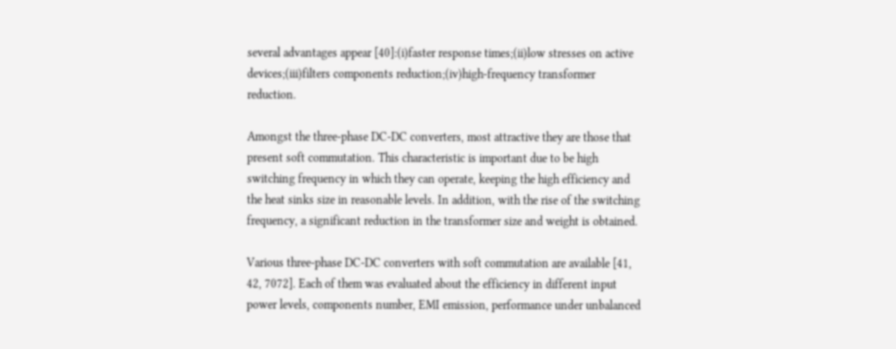several advantages appear [40]:(i)faster response times;(ii)low stresses on active devices;(iii)filters components reduction;(iv)high-frequency transformer reduction.

Amongst the three-phase DC-DC converters, most attractive they are those that present soft commutation. This characteristic is important due to be high switching frequency in which they can operate, keeping the high efficiency and the heat sinks size in reasonable levels. In addition, with the rise of the switching frequency, a significant reduction in the transformer size and weight is obtained.

Various three-phase DC-DC converters with soft commutation are available [41, 42, 7072]. Each of them was evaluated about the efficiency in different input power levels, components number, EMI emission, performance under unbalanced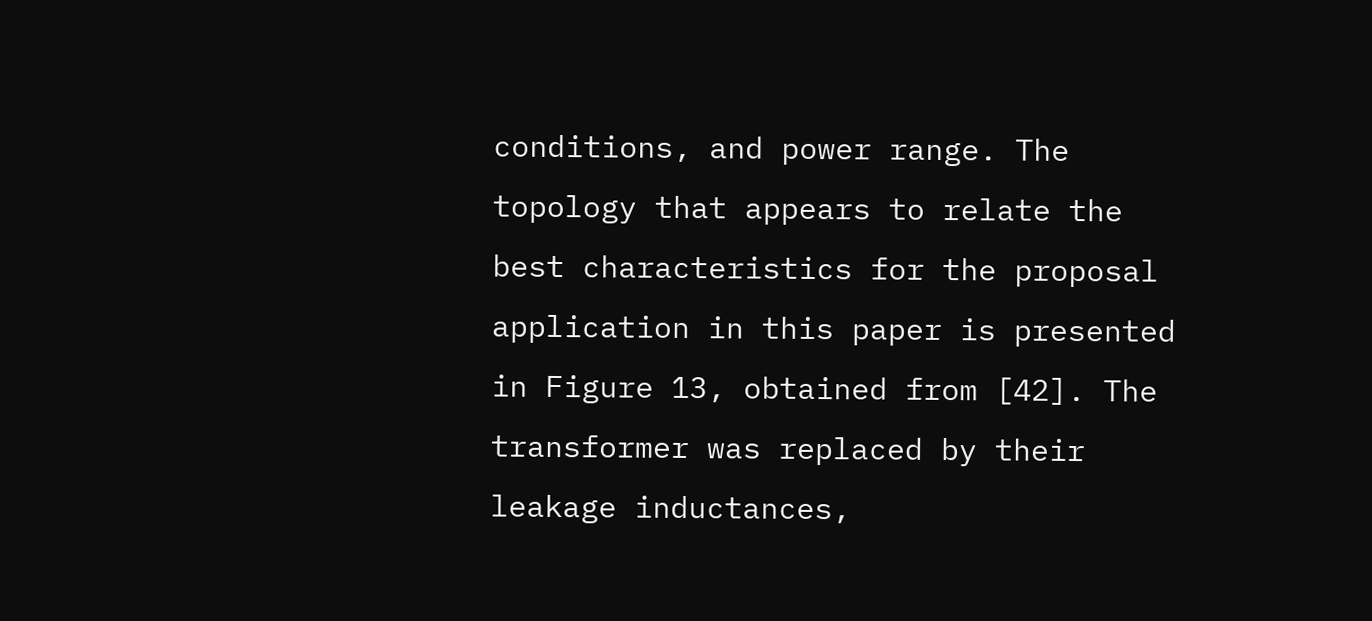conditions, and power range. The topology that appears to relate the best characteristics for the proposal application in this paper is presented in Figure 13, obtained from [42]. The transformer was replaced by their leakage inductances,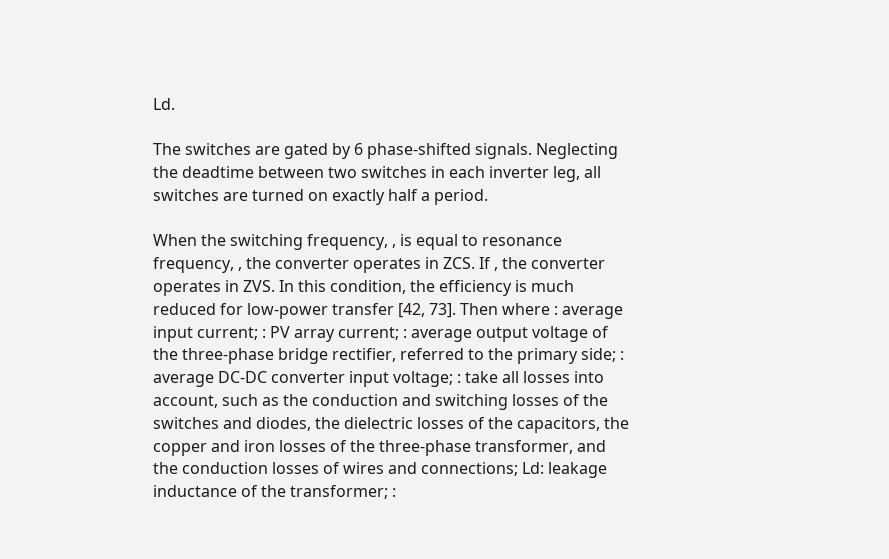Ld.

The switches are gated by 6 phase-shifted signals. Neglecting the deadtime between two switches in each inverter leg, all switches are turned on exactly half a period.

When the switching frequency, , is equal to resonance frequency, , the converter operates in ZCS. If , the converter operates in ZVS. In this condition, the efficiency is much reduced for low-power transfer [42, 73]. Then where : average input current; : PV array current; : average output voltage of the three-phase bridge rectifier, referred to the primary side; : average DC-DC converter input voltage; : take all losses into account, such as the conduction and switching losses of the switches and diodes, the dielectric losses of the capacitors, the copper and iron losses of the three-phase transformer, and the conduction losses of wires and connections; Ld: leakage inductance of the transformer; :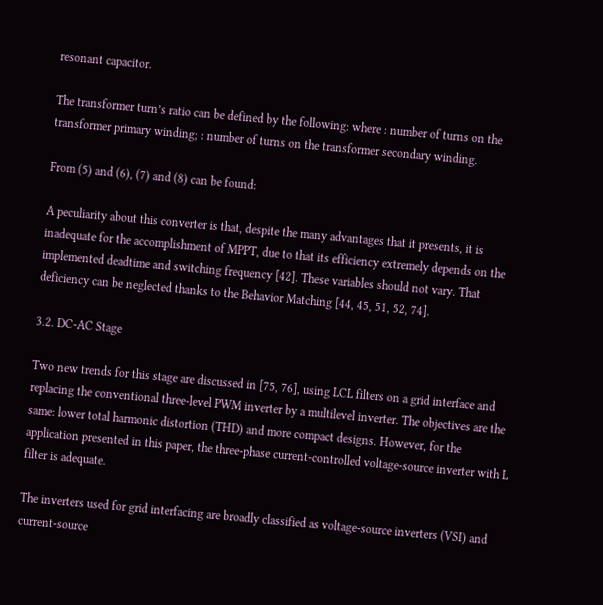resonant capacitor.

The transformer turn’s ratio can be defined by the following: where : number of turns on the transformer primary winding; : number of turns on the transformer secondary winding.

From (5) and (6), (7) and (8) can be found:

A peculiarity about this converter is that, despite the many advantages that it presents, it is inadequate for the accomplishment of MPPT, due to that its efficiency extremely depends on the implemented deadtime and switching frequency [42]. These variables should not vary. That deficiency can be neglected thanks to the Behavior Matching [44, 45, 51, 52, 74].

3.2. DC-AC Stage

Two new trends for this stage are discussed in [75, 76], using LCL filters on a grid interface and replacing the conventional three-level PWM inverter by a multilevel inverter. The objectives are the same: lower total harmonic distortion (THD) and more compact designs. However, for the application presented in this paper, the three-phase current-controlled voltage-source inverter with L filter is adequate.

The inverters used for grid interfacing are broadly classified as voltage-source inverters (VSI) and current-source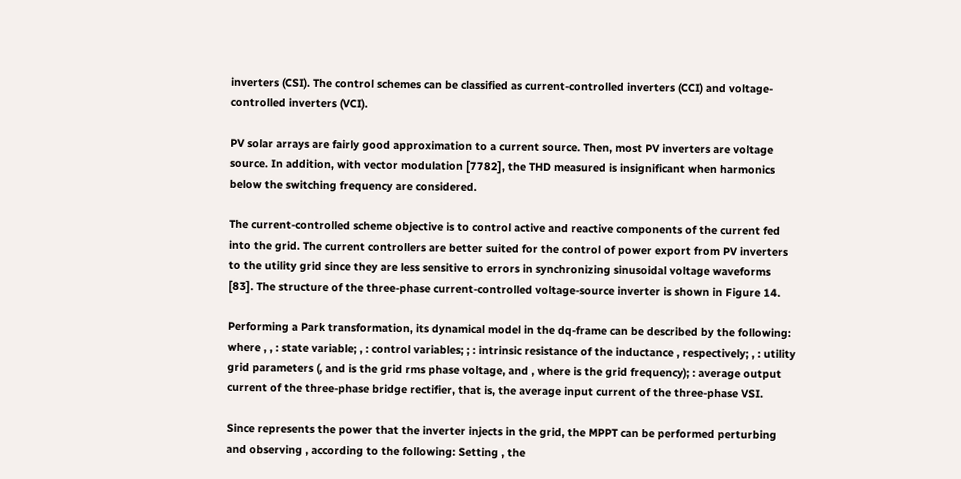inverters (CSI). The control schemes can be classified as current-controlled inverters (CCI) and voltage-controlled inverters (VCI).

PV solar arrays are fairly good approximation to a current source. Then, most PV inverters are voltage source. In addition, with vector modulation [7782], the THD measured is insignificant when harmonics below the switching frequency are considered.

The current-controlled scheme objective is to control active and reactive components of the current fed into the grid. The current controllers are better suited for the control of power export from PV inverters to the utility grid since they are less sensitive to errors in synchronizing sinusoidal voltage waveforms [83]. The structure of the three-phase current-controlled voltage-source inverter is shown in Figure 14.

Performing a Park transformation, its dynamical model in the dq-frame can be described by the following: where , , : state variable; , : control variables; ; : intrinsic resistance of the inductance , respectively; , : utility grid parameters (, and is the grid rms phase voltage, and , where is the grid frequency); : average output current of the three-phase bridge rectifier, that is, the average input current of the three-phase VSI.

Since represents the power that the inverter injects in the grid, the MPPT can be performed perturbing and observing , according to the following: Setting , the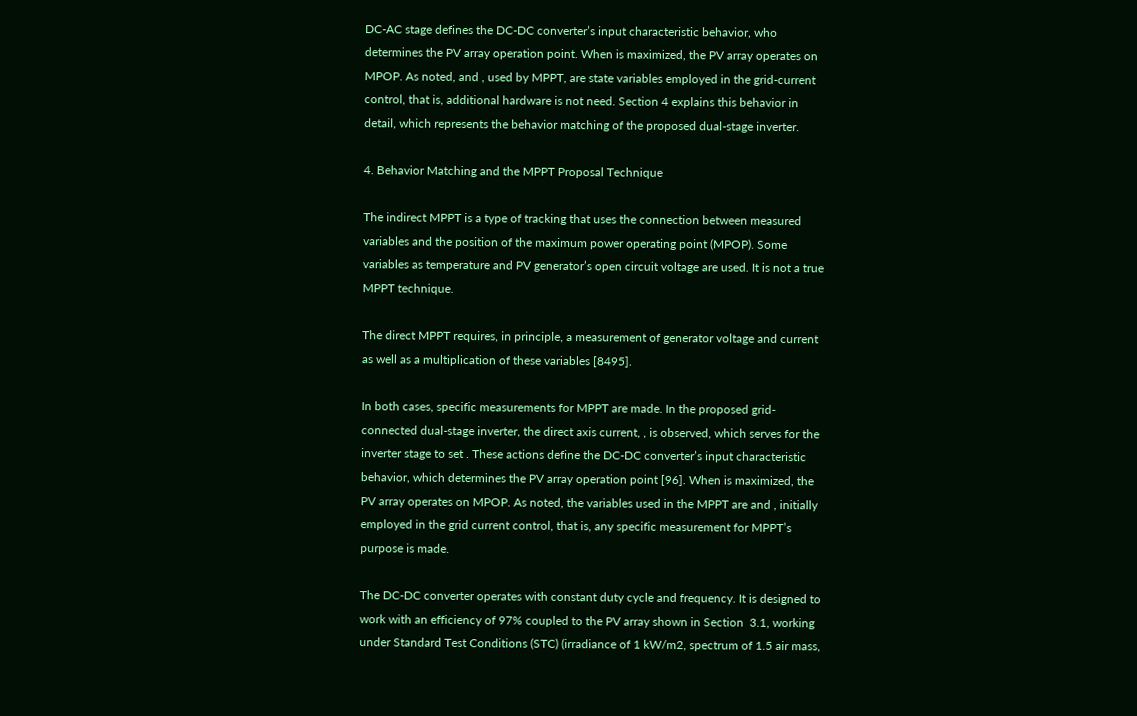DC-AC stage defines the DC-DC converter’s input characteristic behavior, who determines the PV array operation point. When is maximized, the PV array operates on MPOP. As noted, and , used by MPPT, are state variables employed in the grid-current control, that is, additional hardware is not need. Section 4 explains this behavior in detail, which represents the behavior matching of the proposed dual-stage inverter.

4. Behavior Matching and the MPPT Proposal Technique

The indirect MPPT is a type of tracking that uses the connection between measured variables and the position of the maximum power operating point (MPOP). Some variables as temperature and PV generator’s open circuit voltage are used. It is not a true MPPT technique.

The direct MPPT requires, in principle, a measurement of generator voltage and current as well as a multiplication of these variables [8495].

In both cases, specific measurements for MPPT are made. In the proposed grid-connected dual-stage inverter, the direct axis current, , is observed, which serves for the inverter stage to set . These actions define the DC-DC converter’s input characteristic behavior, which determines the PV array operation point [96]. When is maximized, the PV array operates on MPOP. As noted, the variables used in the MPPT are and , initially employed in the grid current control, that is, any specific measurement for MPPT’s purpose is made.

The DC-DC converter operates with constant duty cycle and frequency. It is designed to work with an efficiency of 97% coupled to the PV array shown in Section  3.1, working under Standard Test Conditions (STC) (irradiance of 1 kW/m2, spectrum of 1.5 air mass,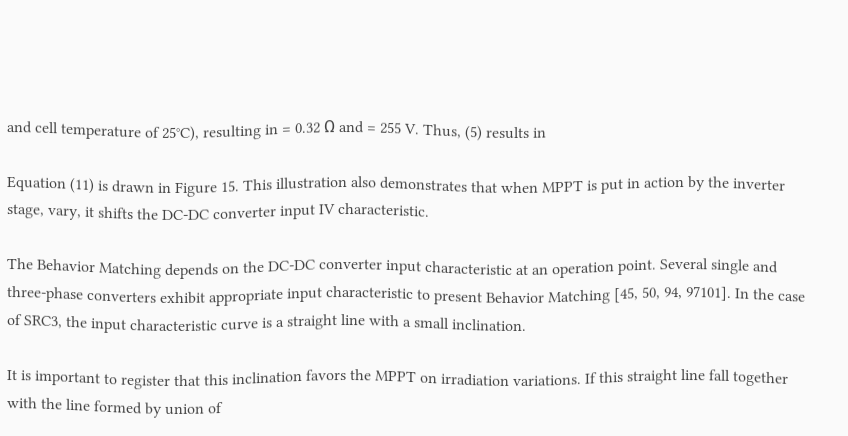and cell temperature of 25°C), resulting in = 0.32 Ω and = 255 V. Thus, (5) results in

Equation (11) is drawn in Figure 15. This illustration also demonstrates that when MPPT is put in action by the inverter stage, vary, it shifts the DC-DC converter input IV characteristic.

The Behavior Matching depends on the DC-DC converter input characteristic at an operation point. Several single and three-phase converters exhibit appropriate input characteristic to present Behavior Matching [45, 50, 94, 97101]. In the case of SRC3, the input characteristic curve is a straight line with a small inclination.

It is important to register that this inclination favors the MPPT on irradiation variations. If this straight line fall together with the line formed by union of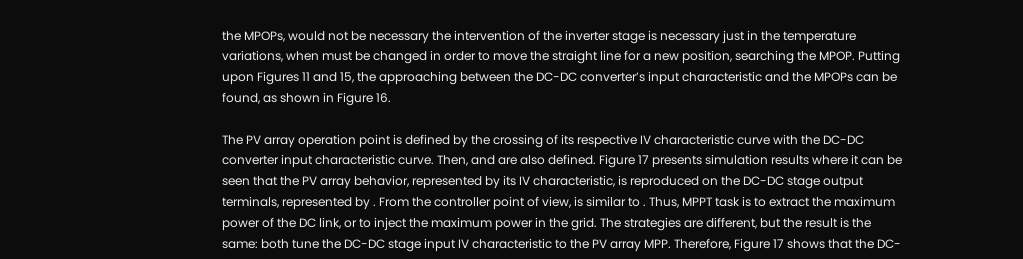the MPOPs, would not be necessary the intervention of the inverter stage is necessary just in the temperature variations, when must be changed in order to move the straight line for a new position, searching the MPOP. Putting upon Figures 11 and 15, the approaching between the DC-DC converter’s input characteristic and the MPOPs can be found, as shown in Figure 16.

The PV array operation point is defined by the crossing of its respective IV characteristic curve with the DC-DC converter input characteristic curve. Then, and are also defined. Figure 17 presents simulation results where it can be seen that the PV array behavior, represented by its IV characteristic, is reproduced on the DC-DC stage output terminals, represented by . From the controller point of view, is similar to . Thus, MPPT task is to extract the maximum power of the DC link, or to inject the maximum power in the grid. The strategies are different, but the result is the same: both tune the DC-DC stage input IV characteristic to the PV array MPP. Therefore, Figure 17 shows that the DC-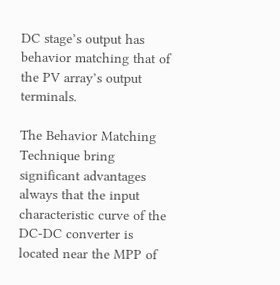DC stage’s output has behavior matching that of the PV array’s output terminals.

The Behavior Matching Technique bring significant advantages always that the input characteristic curve of the DC-DC converter is located near the MPP of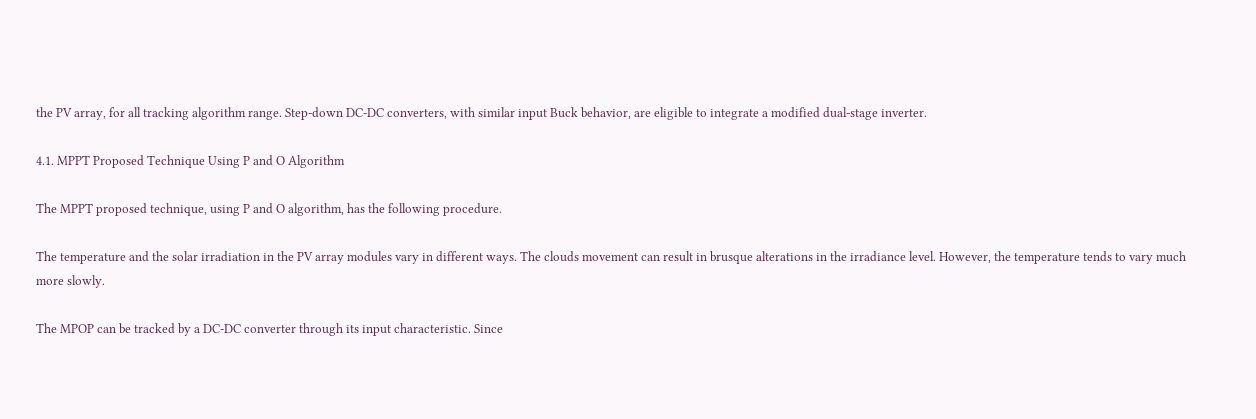the PV array, for all tracking algorithm range. Step-down DC-DC converters, with similar input Buck behavior, are eligible to integrate a modified dual-stage inverter.

4.1. MPPT Proposed Technique Using P and O Algorithm

The MPPT proposed technique, using P and O algorithm, has the following procedure.

The temperature and the solar irradiation in the PV array modules vary in different ways. The clouds movement can result in brusque alterations in the irradiance level. However, the temperature tends to vary much more slowly.

The MPOP can be tracked by a DC-DC converter through its input characteristic. Since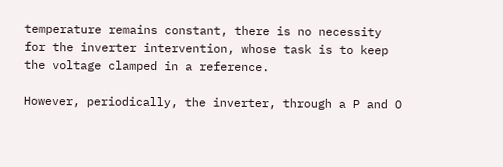temperature remains constant, there is no necessity for the inverter intervention, whose task is to keep the voltage clamped in a reference.

However, periodically, the inverter, through a P and O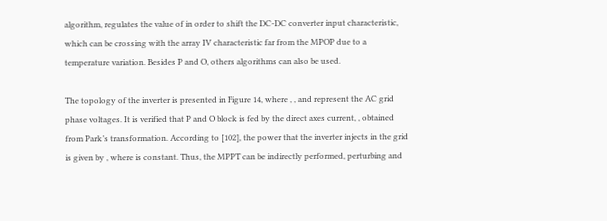algorithm, regulates the value of in order to shift the DC-DC converter input characteristic, which can be crossing with the array IV characteristic far from the MPOP due to a temperature variation. Besides P and O, others algorithms can also be used.

The topology of the inverter is presented in Figure 14, where , , and represent the AC grid phase voltages. It is verified that P and O block is fed by the direct axes current, , obtained from Park’s transformation. According to [102], the power that the inverter injects in the grid is given by , where is constant. Thus, the MPPT can be indirectly performed, perturbing and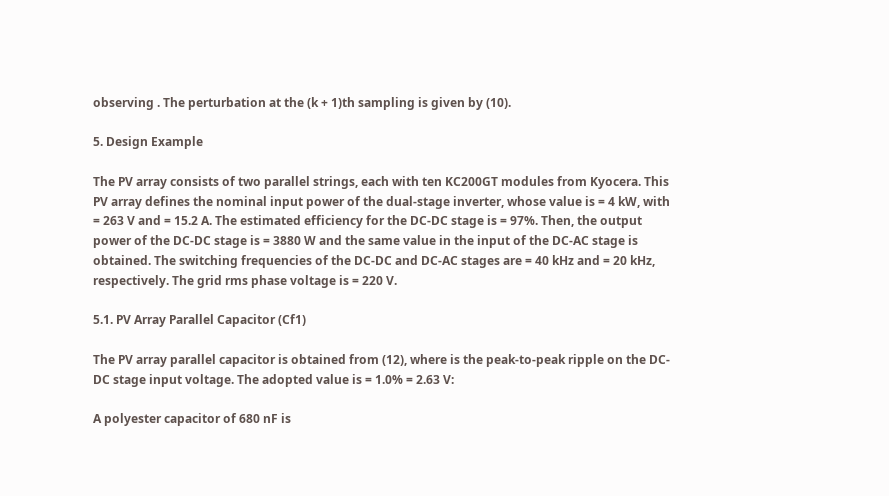observing . The perturbation at the (k + 1)th sampling is given by (10).

5. Design Example

The PV array consists of two parallel strings, each with ten KC200GT modules from Kyocera. This PV array defines the nominal input power of the dual-stage inverter, whose value is = 4 kW, with = 263 V and = 15.2 A. The estimated efficiency for the DC-DC stage is = 97%. Then, the output power of the DC-DC stage is = 3880 W and the same value in the input of the DC-AC stage is obtained. The switching frequencies of the DC-DC and DC-AC stages are = 40 kHz and = 20 kHz, respectively. The grid rms phase voltage is = 220 V.

5.1. PV Array Parallel Capacitor (Cf1)

The PV array parallel capacitor is obtained from (12), where is the peak-to-peak ripple on the DC-DC stage input voltage. The adopted value is = 1.0% = 2.63 V:

A polyester capacitor of 680 nF is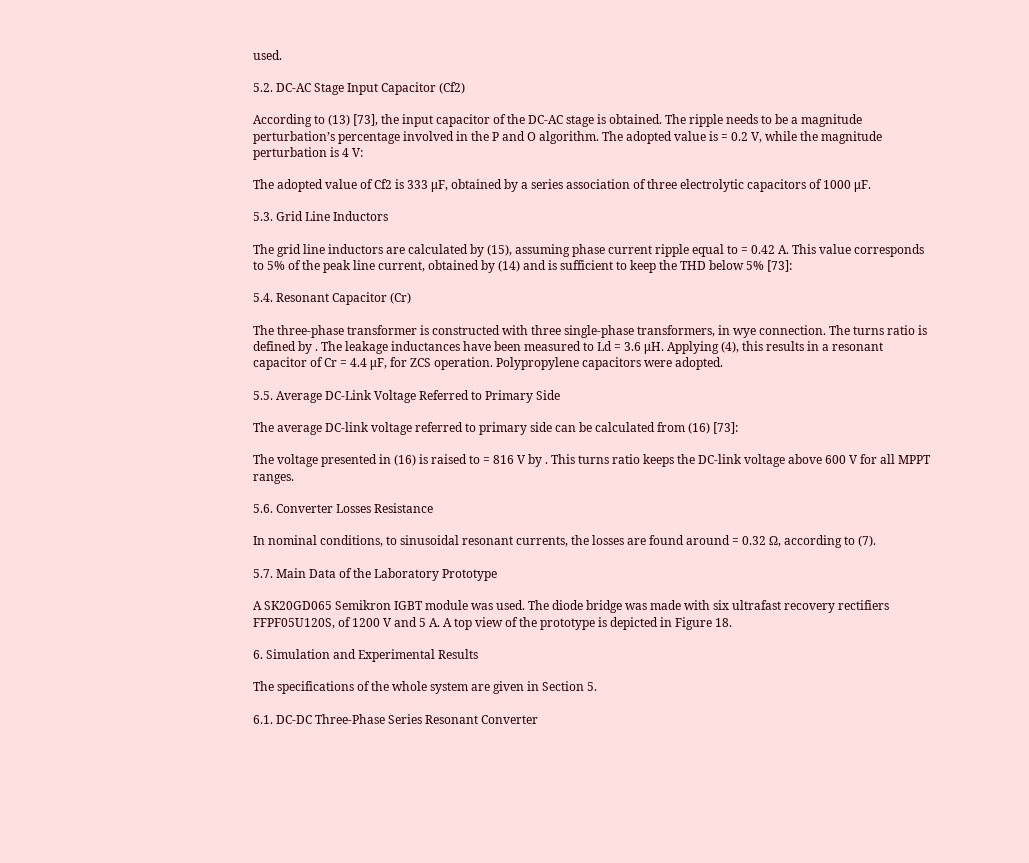used.

5.2. DC-AC Stage Input Capacitor (Cf2)

According to (13) [73], the input capacitor of the DC-AC stage is obtained. The ripple needs to be a magnitude perturbation’s percentage involved in the P and O algorithm. The adopted value is = 0.2 V, while the magnitude perturbation is 4 V:

The adopted value of Cf2 is 333 μF, obtained by a series association of three electrolytic capacitors of 1000 μF.

5.3. Grid Line Inductors

The grid line inductors are calculated by (15), assuming phase current ripple equal to = 0.42 A. This value corresponds to 5% of the peak line current, obtained by (14) and is sufficient to keep the THD below 5% [73]:

5.4. Resonant Capacitor (Cr)

The three-phase transformer is constructed with three single-phase transformers, in wye connection. The turns ratio is defined by . The leakage inductances have been measured to Ld = 3.6 μH. Applying (4), this results in a resonant capacitor of Cr = 4.4 μF, for ZCS operation. Polypropylene capacitors were adopted.

5.5. Average DC-Link Voltage Referred to Primary Side

The average DC-link voltage referred to primary side can be calculated from (16) [73]:

The voltage presented in (16) is raised to = 816 V by . This turns ratio keeps the DC-link voltage above 600 V for all MPPT ranges.

5.6. Converter Losses Resistance

In nominal conditions, to sinusoidal resonant currents, the losses are found around = 0.32 Ω, according to (7).

5.7. Main Data of the Laboratory Prototype

A SK20GD065 Semikron IGBT module was used. The diode bridge was made with six ultrafast recovery rectifiers FFPF05U120S, of 1200 V and 5 A. A top view of the prototype is depicted in Figure 18.

6. Simulation and Experimental Results

The specifications of the whole system are given in Section 5.

6.1. DC-DC Three-Phase Series Resonant Converter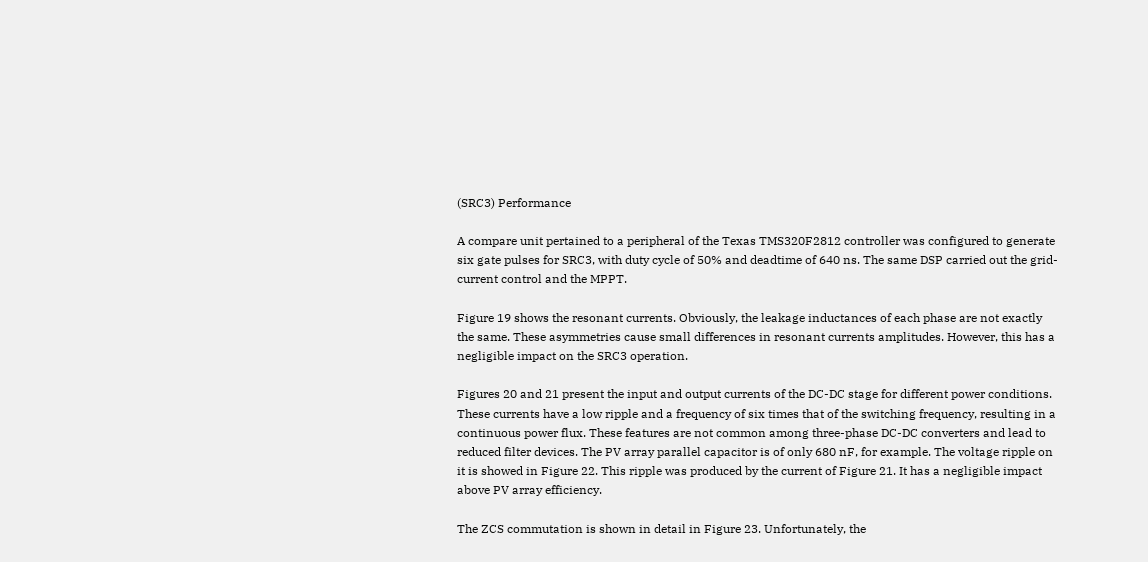(SRC3) Performance

A compare unit pertained to a peripheral of the Texas TMS320F2812 controller was configured to generate six gate pulses for SRC3, with duty cycle of 50% and deadtime of 640 ns. The same DSP carried out the grid-current control and the MPPT.

Figure 19 shows the resonant currents. Obviously, the leakage inductances of each phase are not exactly the same. These asymmetries cause small differences in resonant currents amplitudes. However, this has a negligible impact on the SRC3 operation.

Figures 20 and 21 present the input and output currents of the DC-DC stage for different power conditions. These currents have a low ripple and a frequency of six times that of the switching frequency, resulting in a continuous power flux. These features are not common among three-phase DC-DC converters and lead to reduced filter devices. The PV array parallel capacitor is of only 680 nF, for example. The voltage ripple on it is showed in Figure 22. This ripple was produced by the current of Figure 21. It has a negligible impact above PV array efficiency.

The ZCS commutation is shown in detail in Figure 23. Unfortunately, the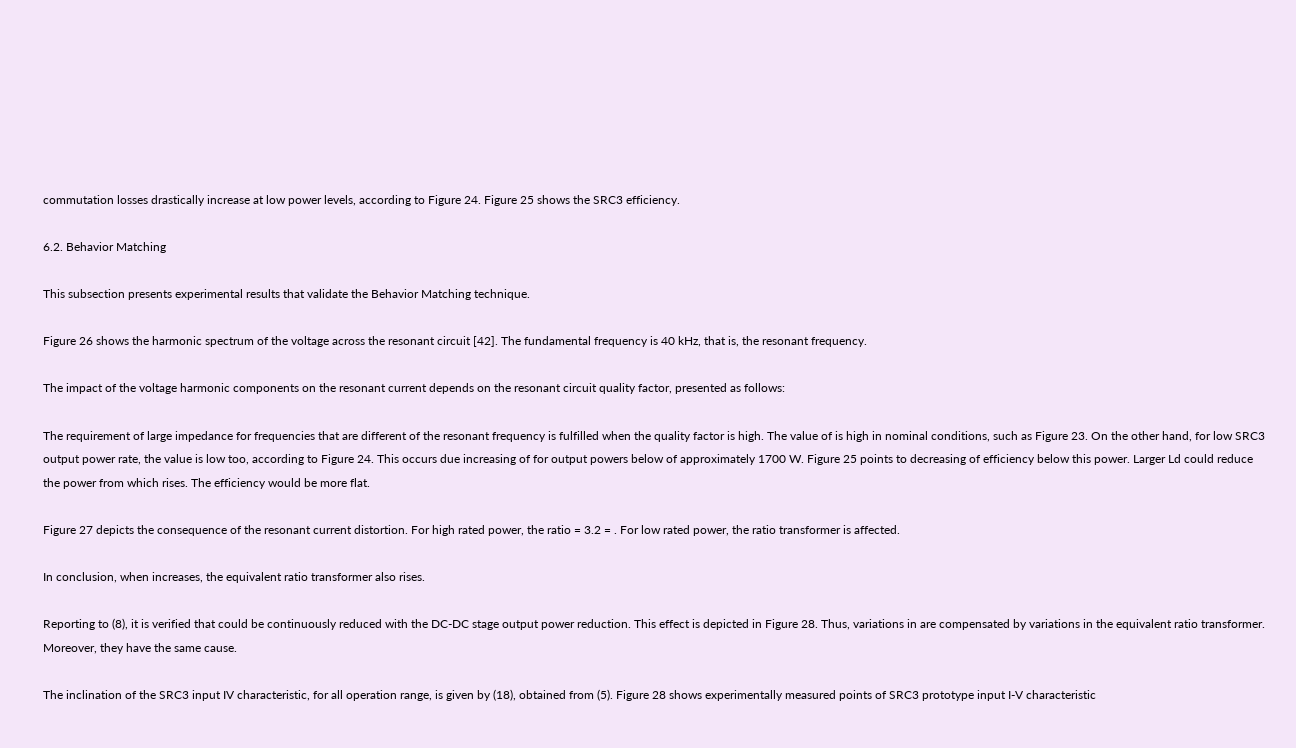commutation losses drastically increase at low power levels, according to Figure 24. Figure 25 shows the SRC3 efficiency.

6.2. Behavior Matching

This subsection presents experimental results that validate the Behavior Matching technique.

Figure 26 shows the harmonic spectrum of the voltage across the resonant circuit [42]. The fundamental frequency is 40 kHz, that is, the resonant frequency.

The impact of the voltage harmonic components on the resonant current depends on the resonant circuit quality factor, presented as follows:

The requirement of large impedance for frequencies that are different of the resonant frequency is fulfilled when the quality factor is high. The value of is high in nominal conditions, such as Figure 23. On the other hand, for low SRC3 output power rate, the value is low too, according to Figure 24. This occurs due increasing of for output powers below of approximately 1700 W. Figure 25 points to decreasing of efficiency below this power. Larger Ld could reduce the power from which rises. The efficiency would be more flat.

Figure 27 depicts the consequence of the resonant current distortion. For high rated power, the ratio = 3.2 = . For low rated power, the ratio transformer is affected.

In conclusion, when increases, the equivalent ratio transformer also rises.

Reporting to (8), it is verified that could be continuously reduced with the DC-DC stage output power reduction. This effect is depicted in Figure 28. Thus, variations in are compensated by variations in the equivalent ratio transformer. Moreover, they have the same cause.

The inclination of the SRC3 input IV characteristic, for all operation range, is given by (18), obtained from (5). Figure 28 shows experimentally measured points of SRC3 prototype input I-V characteristic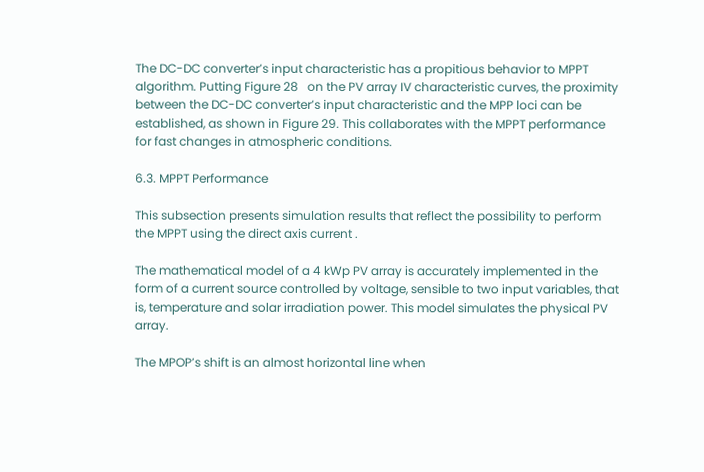The DC-DC converter’s input characteristic has a propitious behavior to MPPT algorithm. Putting Figure 28   on the PV array IV characteristic curves, the proximity between the DC-DC converter’s input characteristic and the MPP loci can be established, as shown in Figure 29. This collaborates with the MPPT performance for fast changes in atmospheric conditions.

6.3. MPPT Performance

This subsection presents simulation results that reflect the possibility to perform the MPPT using the direct axis current .

The mathematical model of a 4 kWp PV array is accurately implemented in the form of a current source controlled by voltage, sensible to two input variables, that is, temperature and solar irradiation power. This model simulates the physical PV array.

The MPOP’s shift is an almost horizontal line when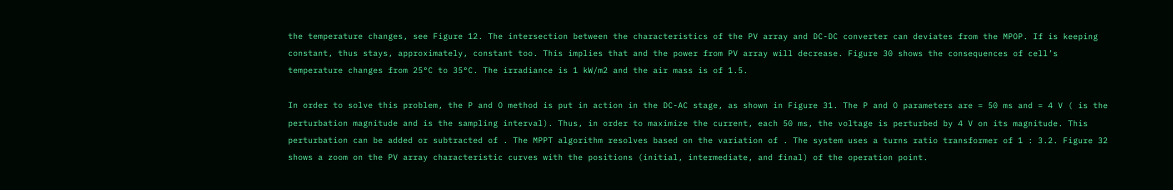the temperature changes, see Figure 12. The intersection between the characteristics of the PV array and DC-DC converter can deviates from the MPOP. If is keeping constant, thus stays, approximately, constant too. This implies that and the power from PV array will decrease. Figure 30 shows the consequences of cell’s temperature changes from 25°C to 35°C. The irradiance is 1 kW/m2 and the air mass is of 1.5.

In order to solve this problem, the P and O method is put in action in the DC-AC stage, as shown in Figure 31. The P and O parameters are = 50 ms and = 4 V ( is the perturbation magnitude and is the sampling interval). Thus, in order to maximize the current, each 50 ms, the voltage is perturbed by 4 V on its magnitude. This perturbation can be added or subtracted of . The MPPT algorithm resolves based on the variation of . The system uses a turns ratio transformer of 1 : 3.2. Figure 32 shows a zoom on the PV array characteristic curves with the positions (initial, intermediate, and final) of the operation point.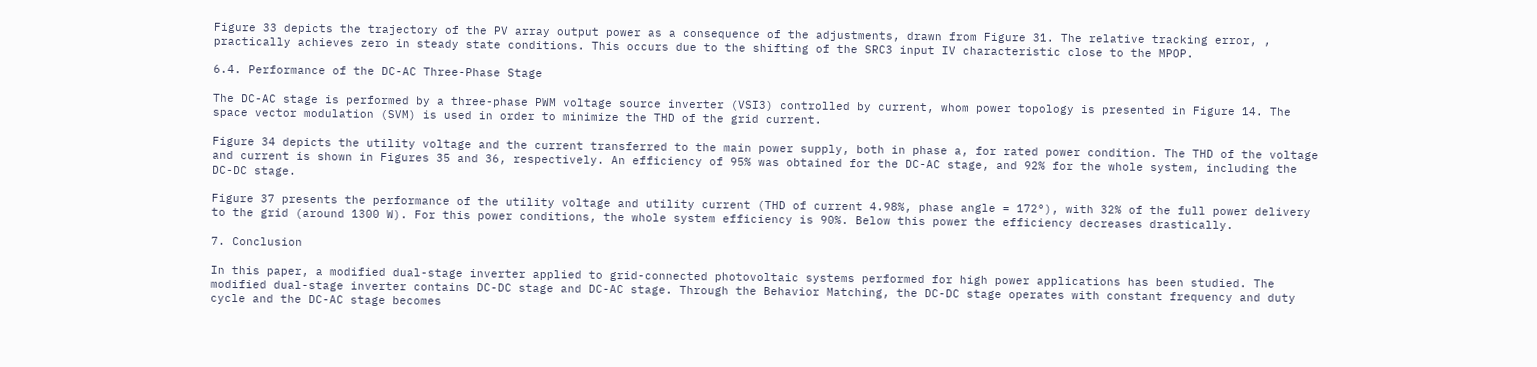Figure 33 depicts the trajectory of the PV array output power as a consequence of the adjustments, drawn from Figure 31. The relative tracking error, , practically achieves zero in steady state conditions. This occurs due to the shifting of the SRC3 input IV characteristic close to the MPOP.

6.4. Performance of the DC-AC Three-Phase Stage

The DC-AC stage is performed by a three-phase PWM voltage source inverter (VSI3) controlled by current, whom power topology is presented in Figure 14. The space vector modulation (SVM) is used in order to minimize the THD of the grid current.

Figure 34 depicts the utility voltage and the current transferred to the main power supply, both in phase a, for rated power condition. The THD of the voltage and current is shown in Figures 35 and 36, respectively. An efficiency of 95% was obtained for the DC-AC stage, and 92% for the whole system, including the DC-DC stage.

Figure 37 presents the performance of the utility voltage and utility current (THD of current 4.98%, phase angle = 172°), with 32% of the full power delivery to the grid (around 1300 W). For this power conditions, the whole system efficiency is 90%. Below this power the efficiency decreases drastically.

7. Conclusion

In this paper, a modified dual-stage inverter applied to grid-connected photovoltaic systems performed for high power applications has been studied. The modified dual-stage inverter contains DC-DC stage and DC-AC stage. Through the Behavior Matching, the DC-DC stage operates with constant frequency and duty cycle and the DC-AC stage becomes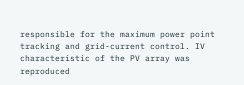responsible for the maximum power point tracking and grid-current control. IV characteristic of the PV array was reproduced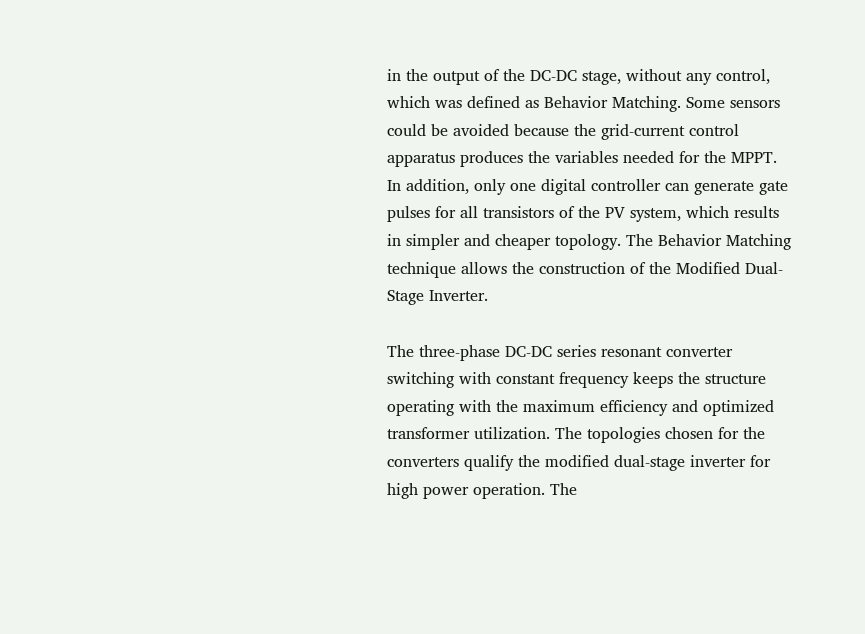in the output of the DC-DC stage, without any control, which was defined as Behavior Matching. Some sensors could be avoided because the grid-current control apparatus produces the variables needed for the MPPT. In addition, only one digital controller can generate gate pulses for all transistors of the PV system, which results in simpler and cheaper topology. The Behavior Matching technique allows the construction of the Modified Dual-Stage Inverter.

The three-phase DC-DC series resonant converter switching with constant frequency keeps the structure operating with the maximum efficiency and optimized transformer utilization. The topologies chosen for the converters qualify the modified dual-stage inverter for high power operation. The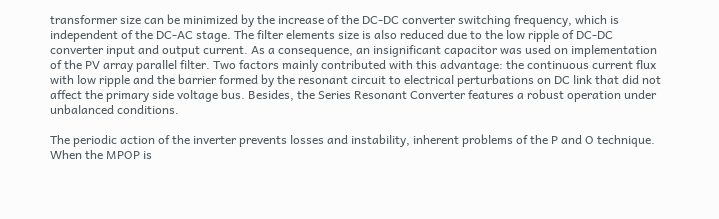transformer size can be minimized by the increase of the DC-DC converter switching frequency, which is independent of the DC-AC stage. The filter elements size is also reduced due to the low ripple of DC-DC converter input and output current. As a consequence, an insignificant capacitor was used on implementation of the PV array parallel filter. Two factors mainly contributed with this advantage: the continuous current flux with low ripple and the barrier formed by the resonant circuit to electrical perturbations on DC link that did not affect the primary side voltage bus. Besides, the Series Resonant Converter features a robust operation under unbalanced conditions.

The periodic action of the inverter prevents losses and instability, inherent problems of the P and O technique. When the MPOP is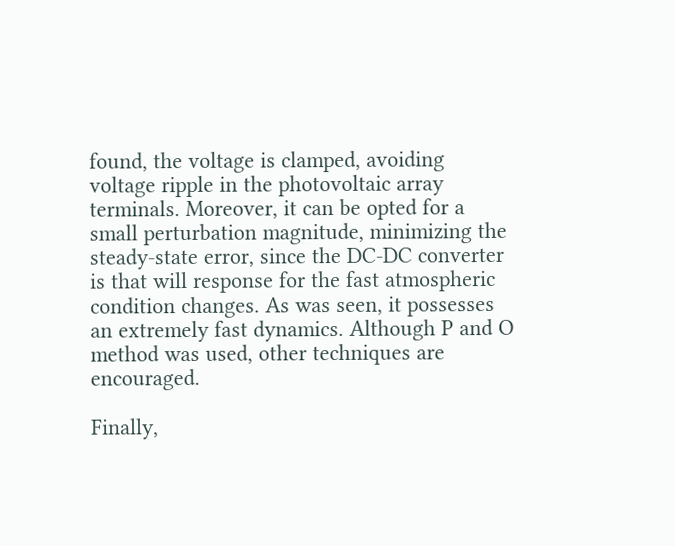found, the voltage is clamped, avoiding voltage ripple in the photovoltaic array terminals. Moreover, it can be opted for a small perturbation magnitude, minimizing the steady-state error, since the DC-DC converter is that will response for the fast atmospheric condition changes. As was seen, it possesses an extremely fast dynamics. Although P and O method was used, other techniques are encouraged.

Finally,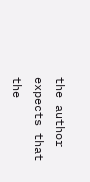the author expects that the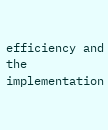efficiency and the implementation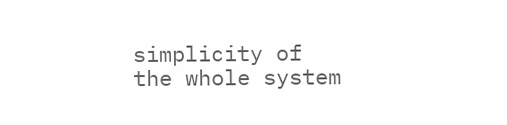simplicity of the whole system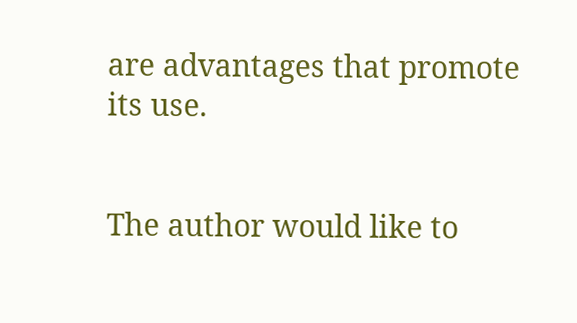are advantages that promote its use.


The author would like to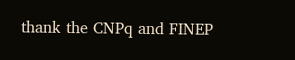thank the CNPq and FINEP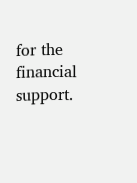for the financial support.